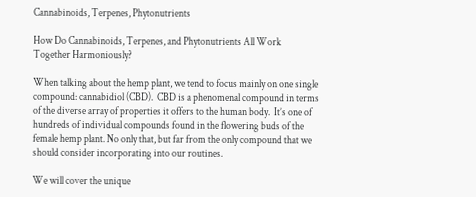Cannabinoids, Terpenes, Phytonutrients

How Do Cannabinoids, Terpenes, and Phytonutrients All Work Together Harmoniously?

When talking about the hemp plant, we tend to focus mainly on one single compound: cannabidiol (CBD).  CBD is a phenomenal compound in terms of the diverse array of properties it offers to the human body.  It’s one of hundreds of individual compounds found in the flowering buds of the female hemp plant. No only that, but far from the only compound that we should consider incorporating into our routines.

We will cover the unique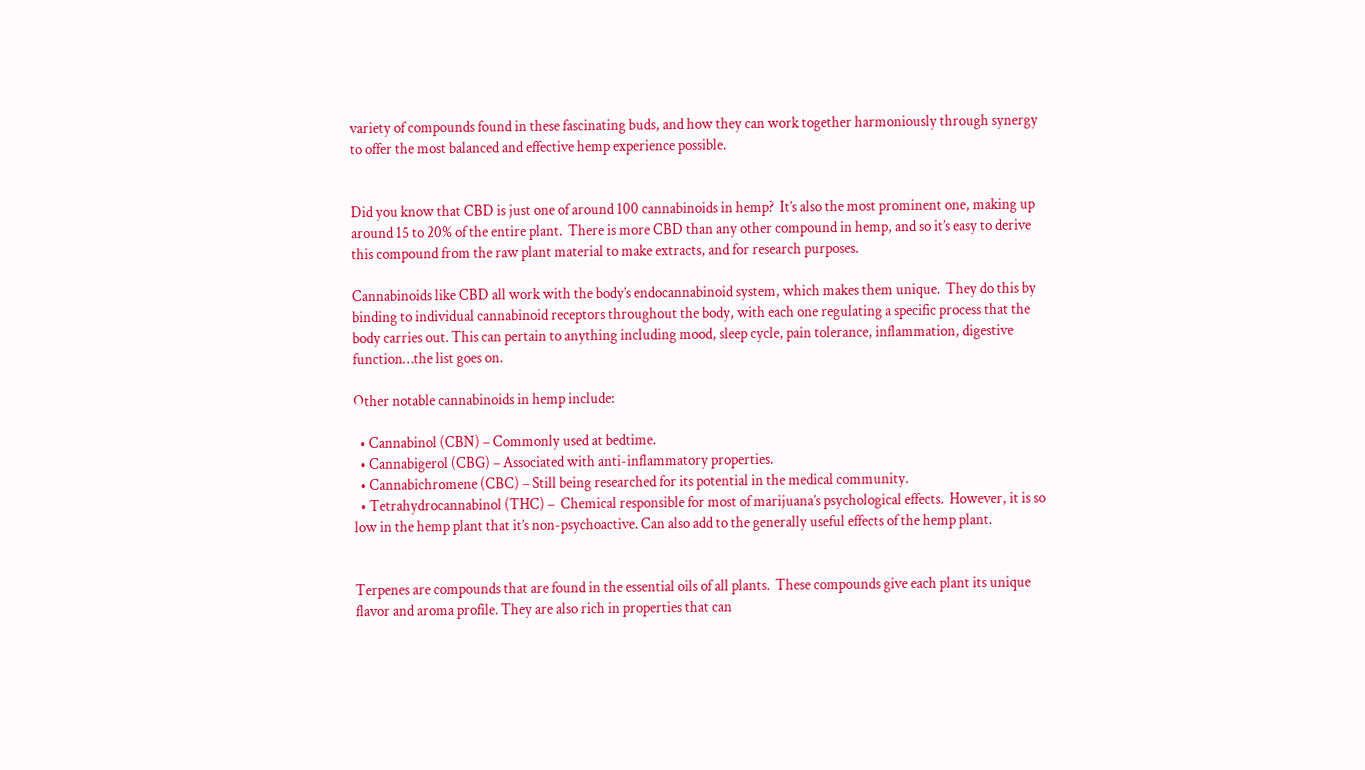variety of compounds found in these fascinating buds, and how they can work together harmoniously through synergy to offer the most balanced and effective hemp experience possible.


Did you know that CBD is just one of around 100 cannabinoids in hemp?  It’s also the most prominent one, making up around 15 to 20% of the entire plant.  There is more CBD than any other compound in hemp, and so it’s easy to derive this compound from the raw plant material to make extracts, and for research purposes.

Cannabinoids like CBD all work with the body’s endocannabinoid system, which makes them unique.  They do this by binding to individual cannabinoid receptors throughout the body, with each one regulating a specific process that the body carries out. This can pertain to anything including mood, sleep cycle, pain tolerance, inflammation, digestive function…the list goes on.

Other notable cannabinoids in hemp include:

  • Cannabinol (CBN) – Commonly used at bedtime.
  • Cannabigerol (CBG) – Associated with anti-inflammatory properties.
  • Cannabichromene (CBC) – Still being researched for its potential in the medical community.
  • Tetrahydrocannabinol (THC) –  Chemical responsible for most of marijuana’s psychological effects.  However, it is so low in the hemp plant that it’s non-psychoactive. Can also add to the generally useful effects of the hemp plant.


Terpenes are compounds that are found in the essential oils of all plants.  These compounds give each plant its unique flavor and aroma profile. They are also rich in properties that can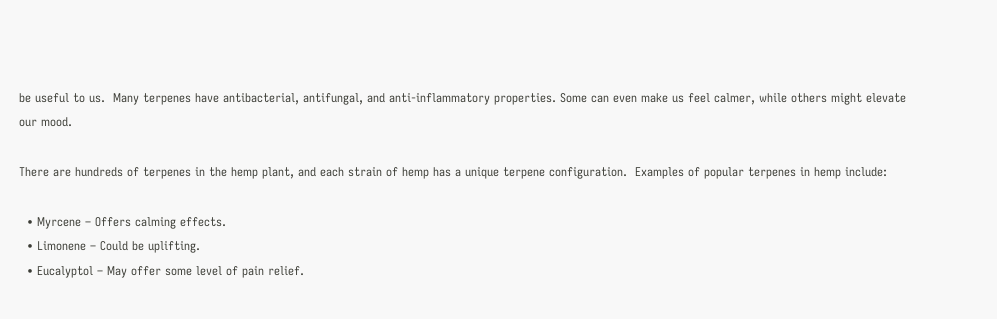be useful to us.  Many terpenes have antibacterial, antifungal, and anti-inflammatory properties. Some can even make us feel calmer, while others might elevate our mood.

There are hundreds of terpenes in the hemp plant, and each strain of hemp has a unique terpene configuration.  Examples of popular terpenes in hemp include:

  • Myrcene – Offers calming effects.
  • Limonene – Could be uplifting.
  • Eucalyptol – May offer some level of pain relief.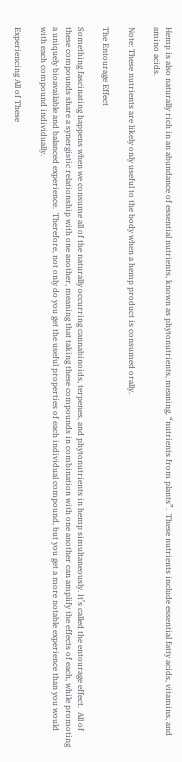Hemp is also naturally rich in an abundance of essential nutrients, known as phytonutrients, meaning, “nutrients from plants”.  These nutrients include essential fatty acids, vitamins, and amino acids.

Note: These nutrients are likely only useful to the body when a hemp product is consumed orally.

The Entourage Effect

Something fascinating happens when we consume all of the naturally occurring cannabinoids, terpenes, and phytonutrients in hemp simultaneously. It’s called the entourage effect.  All of these compounds share a synergistic relationship with one another, meaning that taking these compounds in combination with one another can amplify the effects of each, while promoting a uniquely bioavailable and balanced experience.  Therefore, not only do you get the useful properties of each individual compound, but you get a more notable experience than you would with each compound individually.

Experiencing All of These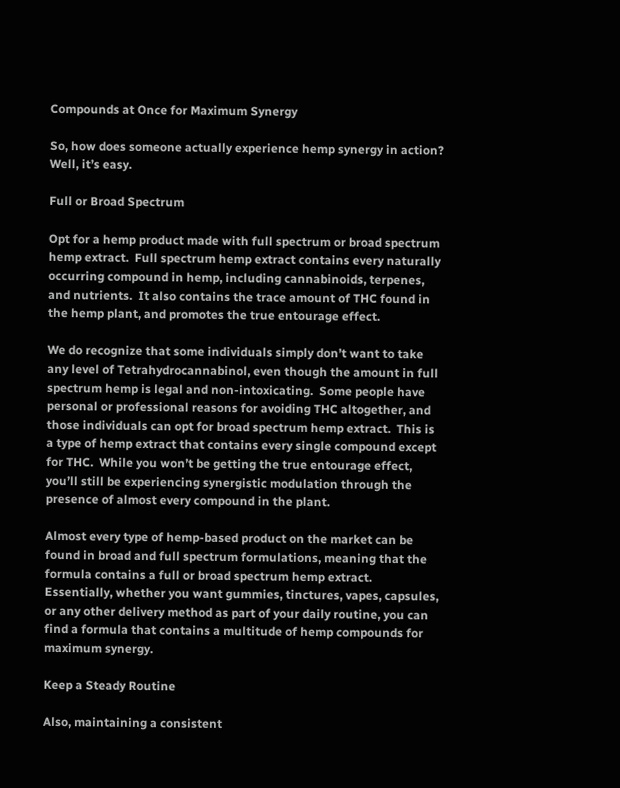Compounds at Once for Maximum Synergy

So, how does someone actually experience hemp synergy in action?  Well, it’s easy.

Full or Broad Spectrum

Opt for a hemp product made with full spectrum or broad spectrum hemp extract.  Full spectrum hemp extract contains every naturally occurring compound in hemp, including cannabinoids, terpenes, and nutrients.  It also contains the trace amount of THC found in the hemp plant, and promotes the true entourage effect.

We do recognize that some individuals simply don’t want to take any level of Tetrahydrocannabinol, even though the amount in full spectrum hemp is legal and non-intoxicating.  Some people have personal or professional reasons for avoiding THC altogether, and those individuals can opt for broad spectrum hemp extract.  This is a type of hemp extract that contains every single compound except for THC.  While you won’t be getting the true entourage effect, you’ll still be experiencing synergistic modulation through the presence of almost every compound in the plant.

Almost every type of hemp-based product on the market can be found in broad and full spectrum formulations, meaning that the formula contains a full or broad spectrum hemp extract.  Essentially, whether you want gummies, tinctures, vapes, capsules, or any other delivery method as part of your daily routine, you can find a formula that contains a multitude of hemp compounds for maximum synergy.

Keep a Steady Routine

Also, maintaining a consistent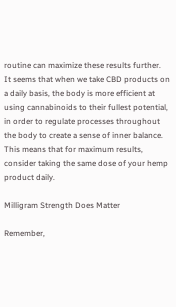routine can maximize these results further.  It seems that when we take CBD products on a daily basis, the body is more efficient at using cannabinoids to their fullest potential, in order to regulate processes throughout the body to create a sense of inner balance.  This means that for maximum results, consider taking the same dose of your hemp product daily.

Milligram Strength Does Matter

Remember,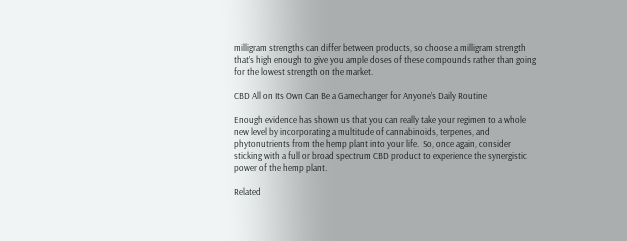milligram strengths can differ between products, so choose a milligram strength that’s high enough to give you ample doses of these compounds rather than going for the lowest strength on the market.

CBD All on Its Own Can Be a Gamechanger for Anyone’s Daily Routine

Enough evidence has shown us that you can really take your regimen to a whole new level by incorporating a multitude of cannabinoids, terpenes, and phytonutrients from the hemp plant into your life.  So, once again, consider sticking with a full or broad spectrum CBD product to experience the synergistic power of the hemp plant.

Related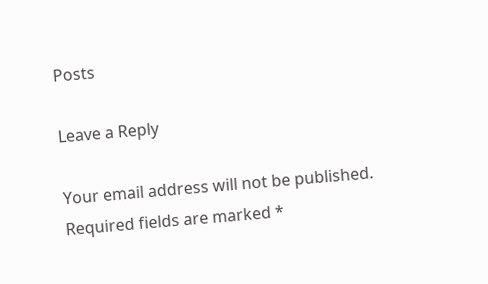Posts

Leave a Reply

Your email address will not be published. Required fields are marked *